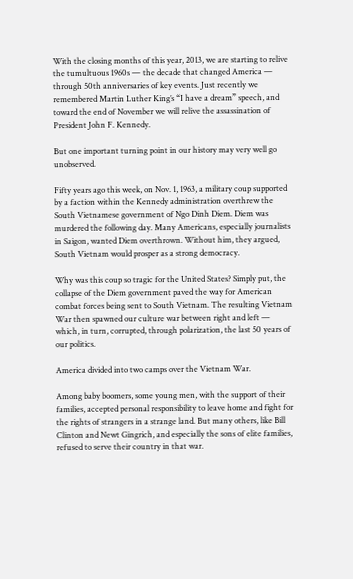With the closing months of this year, 2013, we are starting to relive the tumultuous 1960s — the decade that changed America — through 50th anniversaries of key events. Just recently we remembered Martin Luther King’s “I have a dream” speech, and toward the end of November we will relive the assassination of President John F. Kennedy.

But one important turning point in our history may very well go unobserved.

Fifty years ago this week, on Nov. 1, 1963, a military coup supported by a faction within the Kennedy administration overthrew the South Vietnamese government of Ngo Dinh Diem. Diem was murdered the following day. Many Americans, especially journalists in Saigon, wanted Diem overthrown. Without him, they argued, South Vietnam would prosper as a strong democracy.

Why was this coup so tragic for the United States? Simply put, the collapse of the Diem government paved the way for American combat forces being sent to South Vietnam. The resulting Vietnam War then spawned our culture war between right and left — which, in turn, corrupted, through polarization, the last 50 years of our politics.

America divided into two camps over the Vietnam War.

Among baby boomers, some young men, with the support of their families, accepted personal responsibility to leave home and fight for the rights of strangers in a strange land. But many others, like Bill Clinton and Newt Gingrich, and especially the sons of elite families, refused to serve their country in that war.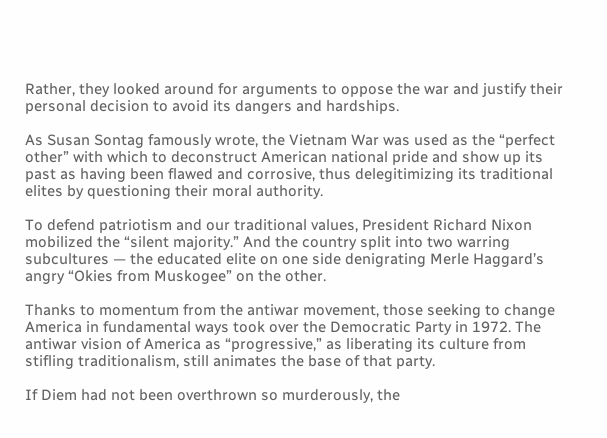Rather, they looked around for arguments to oppose the war and justify their personal decision to avoid its dangers and hardships.

As Susan Sontag famously wrote, the Vietnam War was used as the “perfect other” with which to deconstruct American national pride and show up its past as having been flawed and corrosive, thus delegitimizing its traditional elites by questioning their moral authority.

To defend patriotism and our traditional values, President Richard Nixon mobilized the “silent majority.” And the country split into two warring subcultures — the educated elite on one side denigrating Merle Haggard’s angry “Okies from Muskogee” on the other.

Thanks to momentum from the antiwar movement, those seeking to change America in fundamental ways took over the Democratic Party in 1972. The antiwar vision of America as “progressive,” as liberating its culture from stifling traditionalism, still animates the base of that party.

If Diem had not been overthrown so murderously, the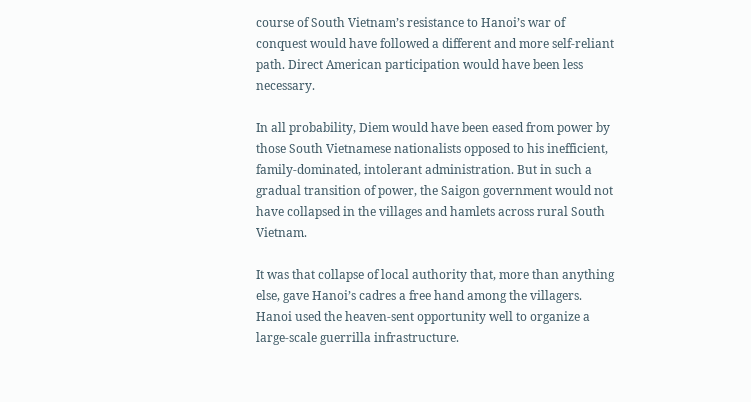course of South Vietnam’s resistance to Hanoi’s war of conquest would have followed a different and more self-reliant path. Direct American participation would have been less necessary.

In all probability, Diem would have been eased from power by those South Vietnamese nationalists opposed to his inefficient, family-dominated, intolerant administration. But in such a gradual transition of power, the Saigon government would not have collapsed in the villages and hamlets across rural South Vietnam.

It was that collapse of local authority that, more than anything else, gave Hanoi’s cadres a free hand among the villagers. Hanoi used the heaven-sent opportunity well to organize a large-scale guerrilla infrastructure.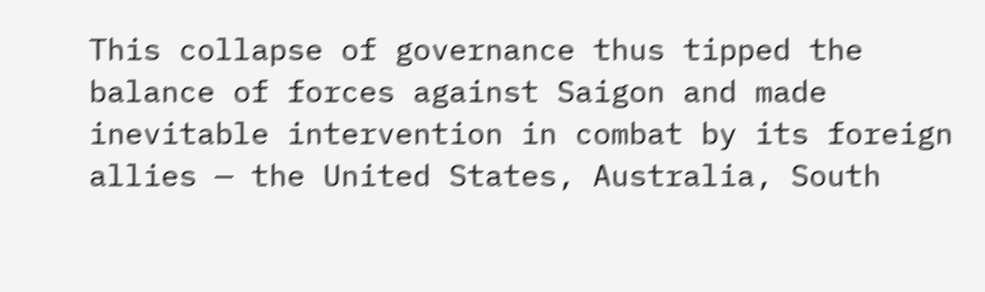This collapse of governance thus tipped the balance of forces against Saigon and made inevitable intervention in combat by its foreign allies — the United States, Australia, South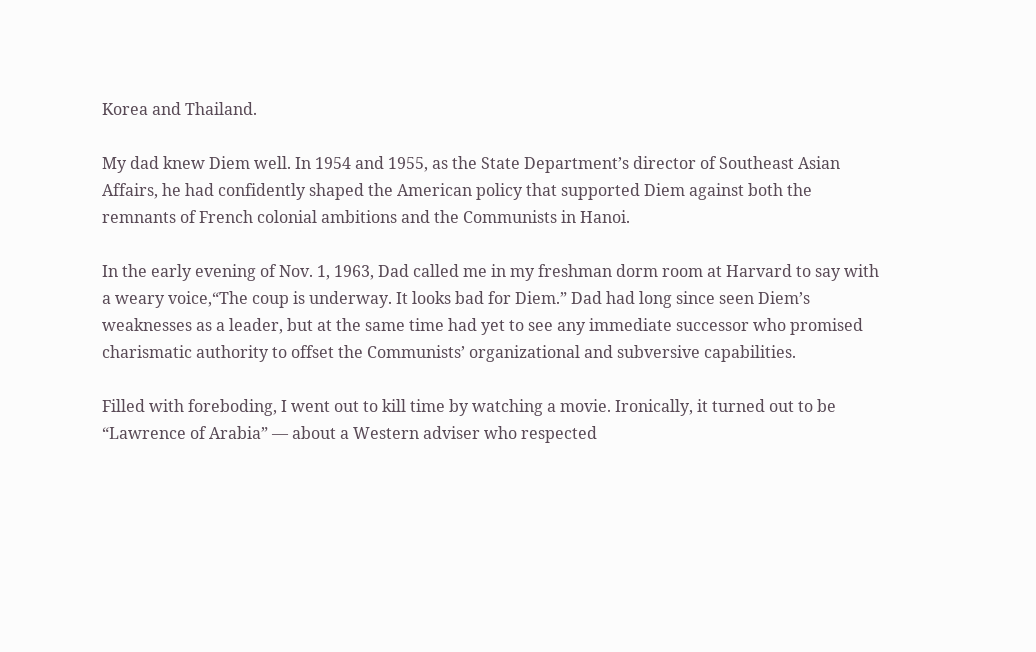Korea and Thailand.

My dad knew Diem well. In 1954 and 1955, as the State Department’s director of Southeast Asian Affairs, he had confidently shaped the American policy that supported Diem against both the remnants of French colonial ambitions and the Communists in Hanoi.

In the early evening of Nov. 1, 1963, Dad called me in my freshman dorm room at Harvard to say with a weary voice,“The coup is underway. It looks bad for Diem.” Dad had long since seen Diem’s weaknesses as a leader, but at the same time had yet to see any immediate successor who promised charismatic authority to offset the Communists’ organizational and subversive capabilities.

Filled with foreboding, I went out to kill time by watching a movie. Ironically, it turned out to be “Lawrence of Arabia” — about a Western adviser who respected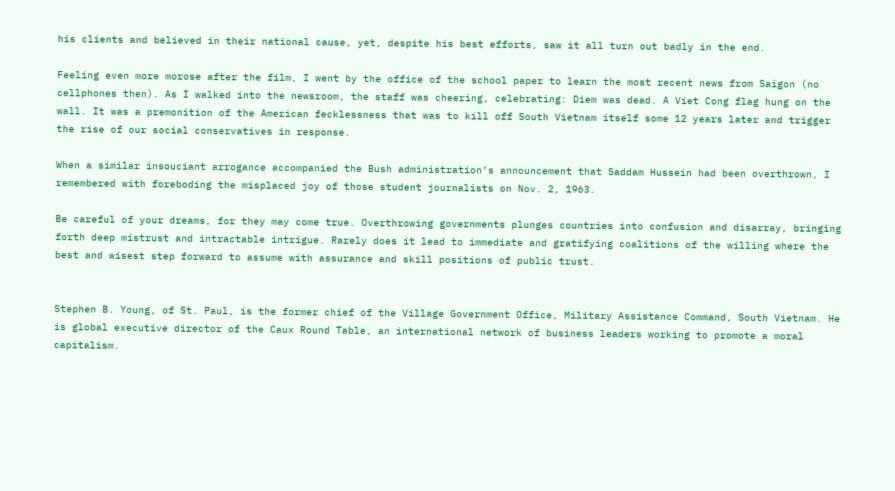his clients and believed in their national cause, yet, despite his best efforts, saw it all turn out badly in the end.

Feeling even more morose after the film, I went by the office of the school paper to learn the most recent news from Saigon (no cellphones then). As I walked into the newsroom, the staff was cheering, celebrating: Diem was dead. A Viet Cong flag hung on the wall. It was a premonition of the American fecklessness that was to kill off South Vietnam itself some 12 years later and trigger the rise of our social conservatives in response.

When a similar insouciant arrogance accompanied the Bush administration’s announcement that Saddam Hussein had been overthrown, I remembered with foreboding the misplaced joy of those student journalists on Nov. 2, 1963.

Be careful of your dreams, for they may come true. Overthrowing governments plunges countries into confusion and disarray, bringing forth deep mistrust and intractable intrigue. Rarely does it lead to immediate and gratifying coalitions of the willing where the best and wisest step forward to assume with assurance and skill positions of public trust.


Stephen B. Young, of St. Paul, is the former chief of the Village Government Office, Military Assistance Command, South Vietnam. He is global executive director of the Caux Round Table, an international network of business leaders working to promote a moral capitalism.